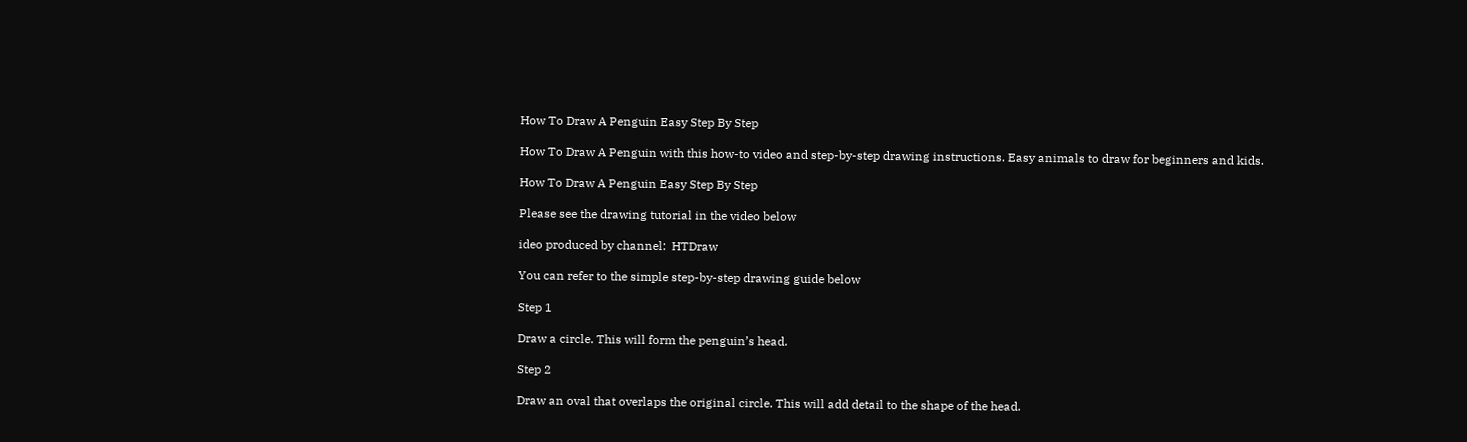How To Draw A Penguin Easy Step By Step

How To Draw A Penguin with this how-to video and step-by-step drawing instructions. Easy animals to draw for beginners and kids.

How To Draw A Penguin Easy Step By Step

Please see the drawing tutorial in the video below

ideo produced by channel:  HTDraw

You can refer to the simple step-by-step drawing guide below

Step 1

Draw a circle. This will form the penguin’s head.

Step 2

Draw an oval that overlaps the original circle. This will add detail to the shape of the head.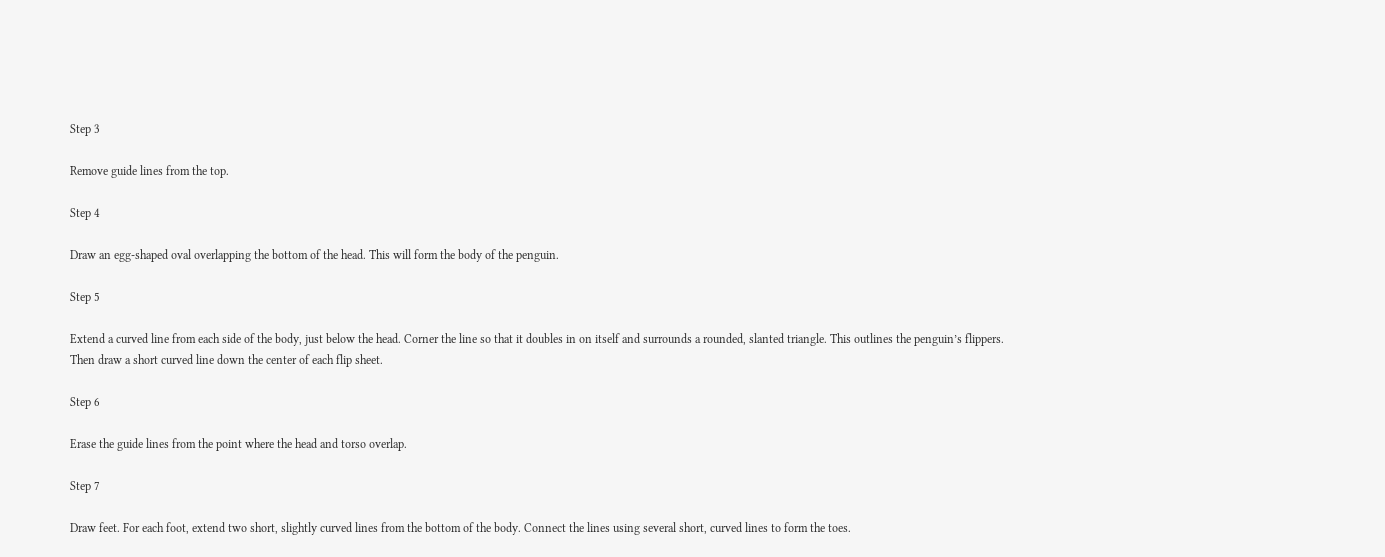Step 3

Remove guide lines from the top.

Step 4

Draw an egg-shaped oval overlapping the bottom of the head. This will form the body of the penguin.

Step 5

Extend a curved line from each side of the body, just below the head. Corner the line so that it doubles in on itself and surrounds a rounded, slanted triangle. This outlines the penguin’s flippers. Then draw a short curved line down the center of each flip sheet.

Step 6

Erase the guide lines from the point where the head and torso overlap.

Step 7

Draw feet. For each foot, extend two short, slightly curved lines from the bottom of the body. Connect the lines using several short, curved lines to form the toes.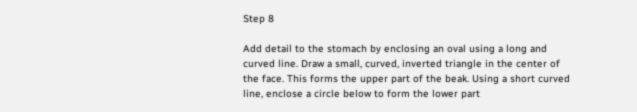Step 8

Add detail to the stomach by enclosing an oval using a long and curved line. Draw a small, curved, inverted triangle in the center of the face. This forms the upper part of the beak. Using a short curved line, enclose a circle below to form the lower part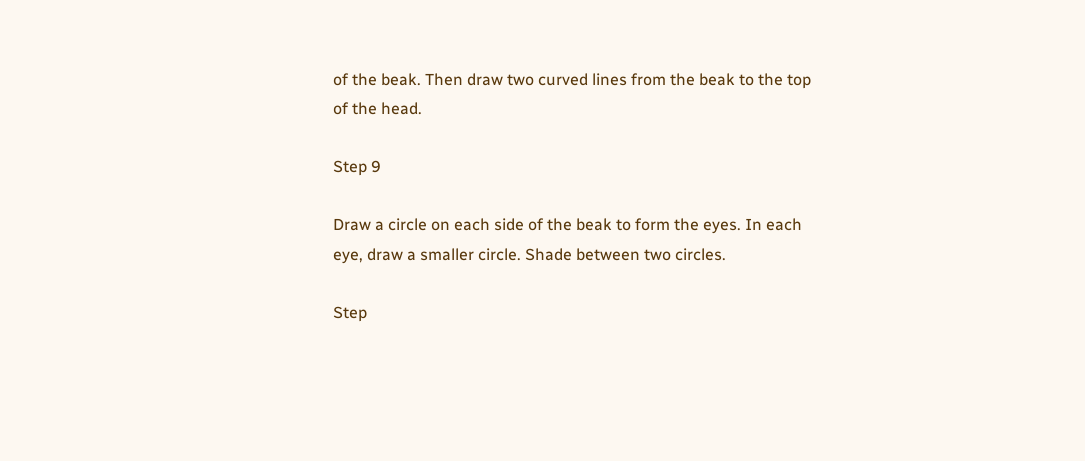of the beak. Then draw two curved lines from the beak to the top of the head.

Step 9

Draw a circle on each side of the beak to form the eyes. In each eye, draw a smaller circle. Shade between two circles.

Step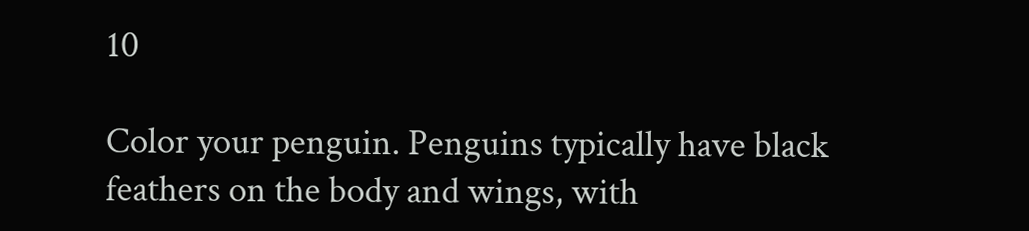10

Color your penguin. Penguins typically have black feathers on the body and wings, with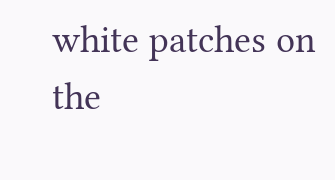white patches on the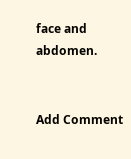face and abdomen.


Add Comment